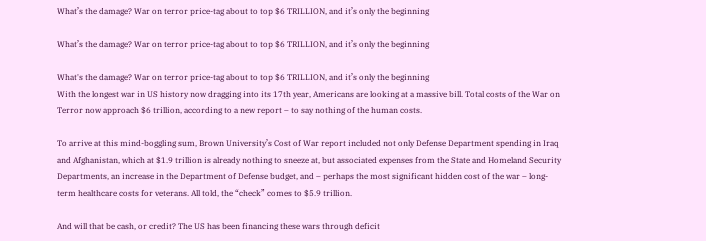What’s the damage? War on terror price-tag about to top $6 TRILLION, and it’s only the beginning

What’s the damage? War on terror price-tag about to top $6 TRILLION, and it’s only the beginning

What's the damage? War on terror price-tag about to top $6 TRILLION, and it’s only the beginning
With the longest war in US history now dragging into its 17th year, Americans are looking at a massive bill. Total costs of the War on Terror now approach $6 trillion, according to a new report – to say nothing of the human costs.

To arrive at this mind-boggling sum, Brown University’s Cost of War report included not only Defense Department spending in Iraq and Afghanistan, which at $1.9 trillion is already nothing to sneeze at, but associated expenses from the State and Homeland Security Departments, an increase in the Department of Defense budget, and – perhaps the most significant hidden cost of the war – long-term healthcare costs for veterans. All told, the “check” comes to $5.9 trillion.

And will that be cash, or credit? The US has been financing these wars through deficit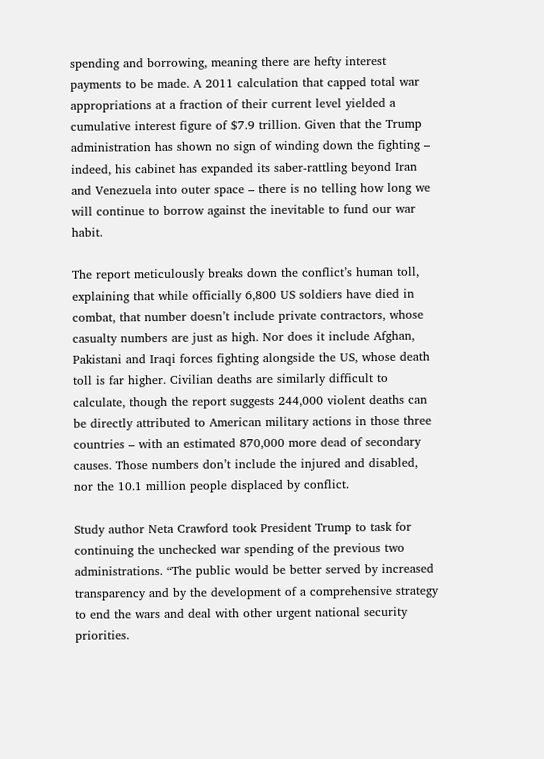spending and borrowing, meaning there are hefty interest payments to be made. A 2011 calculation that capped total war appropriations at a fraction of their current level yielded a cumulative interest figure of $7.9 trillion. Given that the Trump administration has shown no sign of winding down the fighting – indeed, his cabinet has expanded its saber-rattling beyond Iran and Venezuela into outer space – there is no telling how long we will continue to borrow against the inevitable to fund our war habit.

The report meticulously breaks down the conflict’s human toll, explaining that while officially 6,800 US soldiers have died in combat, that number doesn’t include private contractors, whose casualty numbers are just as high. Nor does it include Afghan, Pakistani and Iraqi forces fighting alongside the US, whose death toll is far higher. Civilian deaths are similarly difficult to calculate, though the report suggests 244,000 violent deaths can be directly attributed to American military actions in those three countries – with an estimated 870,000 more dead of secondary causes. Those numbers don’t include the injured and disabled, nor the 10.1 million people displaced by conflict.

Study author Neta Crawford took President Trump to task for continuing the unchecked war spending of the previous two administrations. “The public would be better served by increased transparency and by the development of a comprehensive strategy to end the wars and deal with other urgent national security priorities.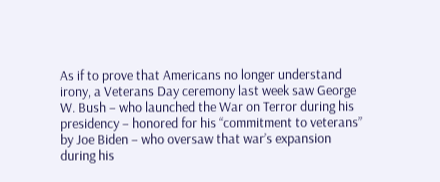As if to prove that Americans no longer understand irony, a Veterans Day ceremony last week saw George W. Bush – who launched the War on Terror during his presidency – honored for his “commitment to veterans” by Joe Biden – who oversaw that war’s expansion during his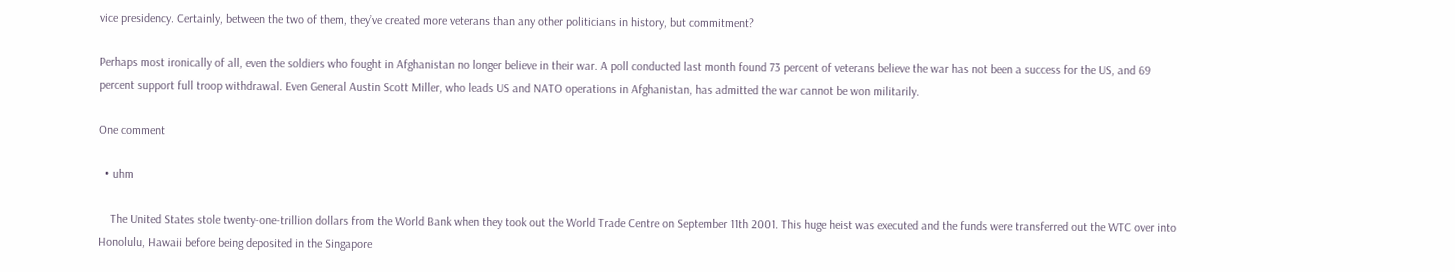vice presidency. Certainly, between the two of them, they’ve created more veterans than any other politicians in history, but commitment?

Perhaps most ironically of all, even the soldiers who fought in Afghanistan no longer believe in their war. A poll conducted last month found 73 percent of veterans believe the war has not been a success for the US, and 69 percent support full troop withdrawal. Even General Austin Scott Miller, who leads US and NATO operations in Afghanistan, has admitted the war cannot be won militarily.

One comment

  • uhm

    The United States stole twenty-one-trillion dollars from the World Bank when they took out the World Trade Centre on September 11th 2001. This huge heist was executed and the funds were transferred out the WTC over into Honolulu, Hawaii before being deposited in the Singapore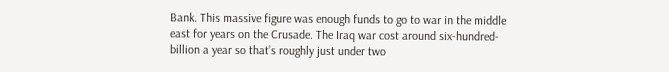Bank. This massive figure was enough funds to go to war in the middle east for years on the Crusade. The Iraq war cost around six-hundred-billion a year so that’s roughly just under two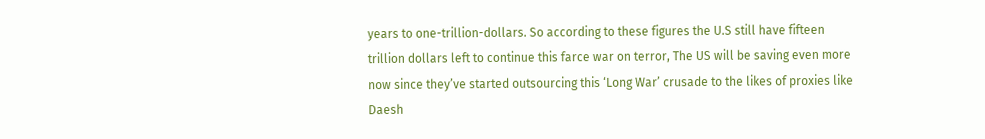years to one-trillion-dollars. So according to these figures the U.S still have fifteen trillion dollars left to continue this farce war on terror, The US will be saving even more now since they’ve started outsourcing this ‘Long War’ crusade to the likes of proxies like Daesh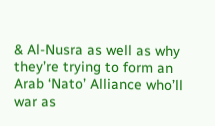& Al-Nusra as well as why they’re trying to form an Arab ‘Nato’ Alliance who’ll war as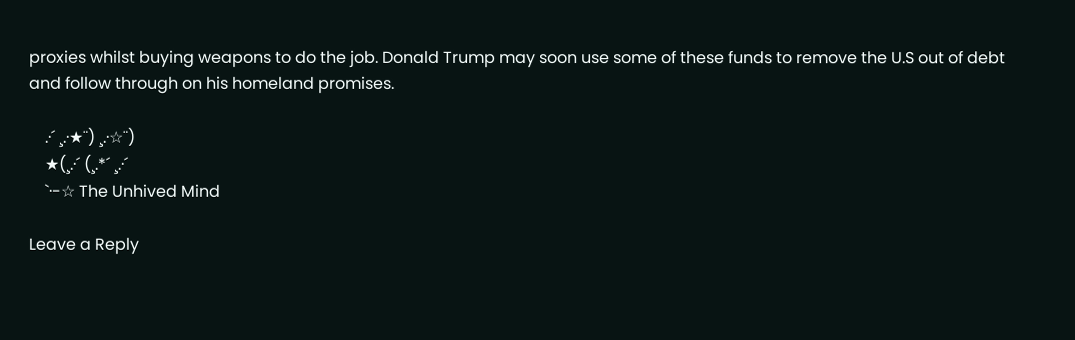proxies whilst buying weapons to do the job. Donald Trump may soon use some of these funds to remove the U.S out of debt and follow through on his homeland promises.

    .·´ ¸.·★¨) ¸.·☆¨)
    ★(¸.·´ (¸.*´ ¸.·´
    `·-☆ The Unhived Mind

Leave a Reply